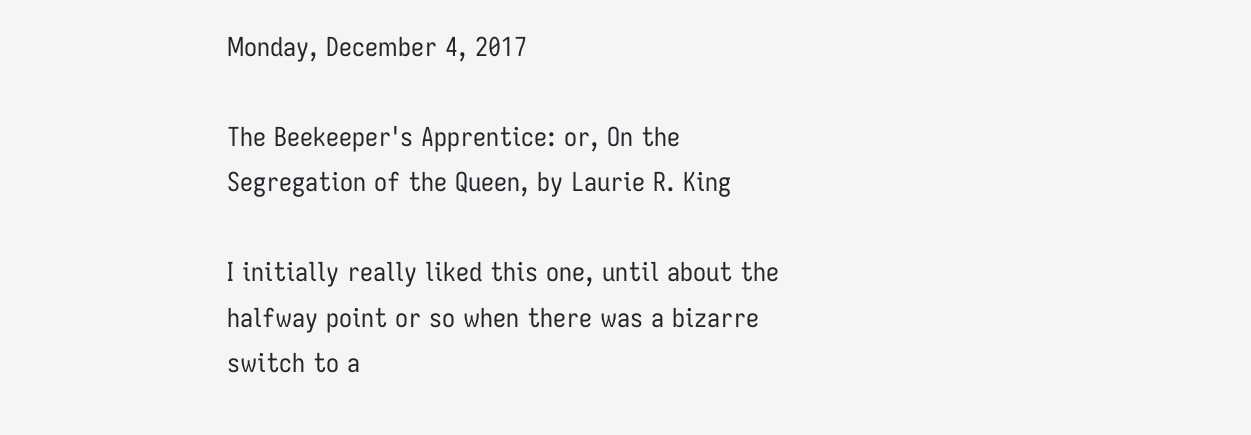Monday, December 4, 2017

The Beekeeper's Apprentice: or, On the Segregation of the Queen, by Laurie R. King

I initially really liked this one, until about the halfway point or so when there was a bizarre switch to a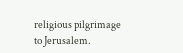religious pilgrimage to Jerusalem.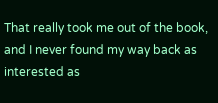That really took me out of the book, and I never found my way back as interested as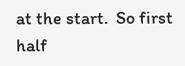at the start.  So first half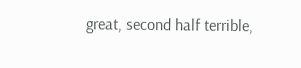great, second half terrible,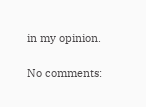in my opinion.

No comments: